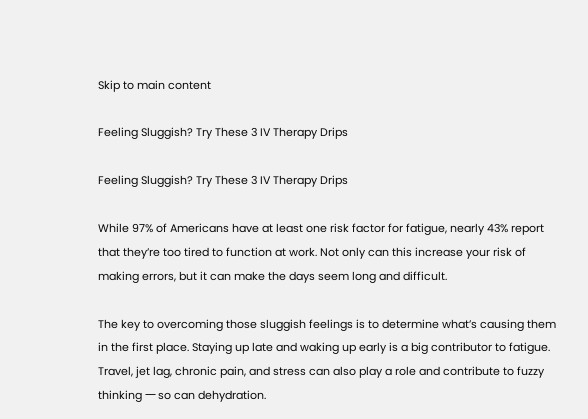Skip to main content

Feeling Sluggish? Try These 3 IV Therapy Drips

Feeling Sluggish? Try These 3 IV Therapy Drips

While 97% of Americans have at least one risk factor for fatigue, nearly 43% report that they’re too tired to function at work. Not only can this increase your risk of making errors, but it can make the days seem long and difficult.

The key to overcoming those sluggish feelings is to determine what’s causing them in the first place. Staying up late and waking up early is a big contributor to fatigue. Travel, jet lag, chronic pain, and stress can also play a role and contribute to fuzzy thinking 一 so can dehydration.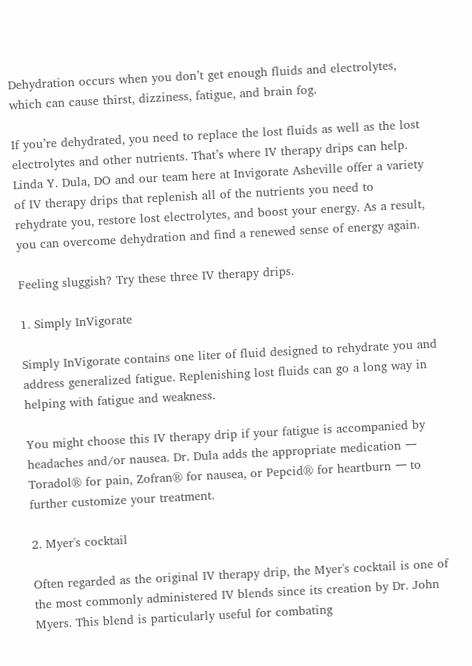Dehydration occurs when you don’t get enough fluids and electrolytes, which can cause thirst, dizziness, fatigue, and brain fog.

If you’re dehydrated, you need to replace the lost fluids as well as the lost electrolytes and other nutrients. That’s where IV therapy drips can help. Linda Y. Dula, DO and our team here at Invigorate Asheville offer a variety of IV therapy drips that replenish all of the nutrients you need to rehydrate you, restore lost electrolytes, and boost your energy. As a result, you can overcome dehydration and find a renewed sense of energy again.

Feeling sluggish? Try these three IV therapy drips.

1. Simply InVigorate

Simply InVigorate contains one liter of fluid designed to rehydrate you and address generalized fatigue. Replenishing lost fluids can go a long way in helping with fatigue and weakness.

You might choose this IV therapy drip if your fatigue is accompanied by headaches and/or nausea. Dr. Dula adds the appropriate medication 一Toradol® for pain, Zofran® for nausea, or Pepcid® for heartburn 一 to further customize your treatment.

2. Myer's cocktail

Often regarded as the original IV therapy drip, the Myer's cocktail is one of the most commonly administered IV blends since its creation by Dr. John Myers. This blend is particularly useful for combating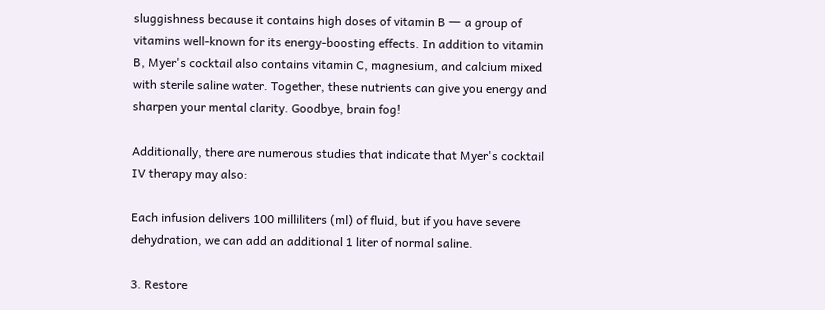sluggishness because it contains high doses of vitamin B 一 a group of vitamins well-known for its energy-boosting effects. In addition to vitamin B, Myer's cocktail also contains vitamin C, magnesium, and calcium mixed with sterile saline water. Together, these nutrients can give you energy and sharpen your mental clarity. Goodbye, brain fog!

Additionally, there are numerous studies that indicate that Myer's cocktail IV therapy may also:

Each infusion delivers 100 milliliters (ml) of fluid, but if you have severe dehydration, we can add an additional 1 liter of normal saline.

3. Restore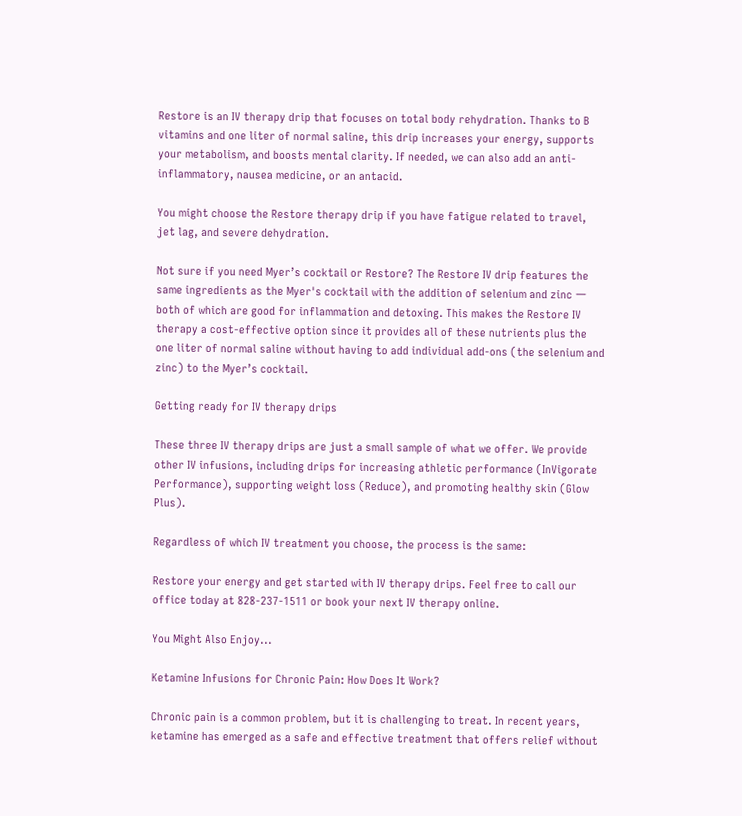Restore is an IV therapy drip that focuses on total body rehydration. Thanks to B vitamins and one liter of normal saline, this drip increases your energy, supports your metabolism, and boosts mental clarity. If needed, we can also add an anti-inflammatory, nausea medicine, or an antacid.

You might choose the Restore therapy drip if you have fatigue related to travel, jet lag, and severe dehydration.

Not sure if you need Myer’s cocktail or Restore? The Restore IV drip features the same ingredients as the Myer's cocktail with the addition of selenium and zinc 一 both of which are good for inflammation and detoxing. This makes the Restore IV therapy a cost-effective option since it provides all of these nutrients plus the one liter of normal saline without having to add individual add-ons (the selenium and zinc) to the Myer’s cocktail.

Getting ready for IV therapy drips

These three IV therapy drips are just a small sample of what we offer. We provide other IV infusions, including drips for increasing athletic performance (InVigorate Performance), supporting weight loss (Reduce), and promoting healthy skin (Glow Plus).

Regardless of which IV treatment you choose, the process is the same:

Restore your energy and get started with IV therapy drips. Feel free to call our office today at 828-237-1511 or book your next IV therapy online.

You Might Also Enjoy...

Ketamine Infusions for Chronic Pain: How Does It Work?

Chronic pain is a common problem, but it is challenging to treat. In recent years, ketamine has emerged as a safe and effective treatment that offers relief without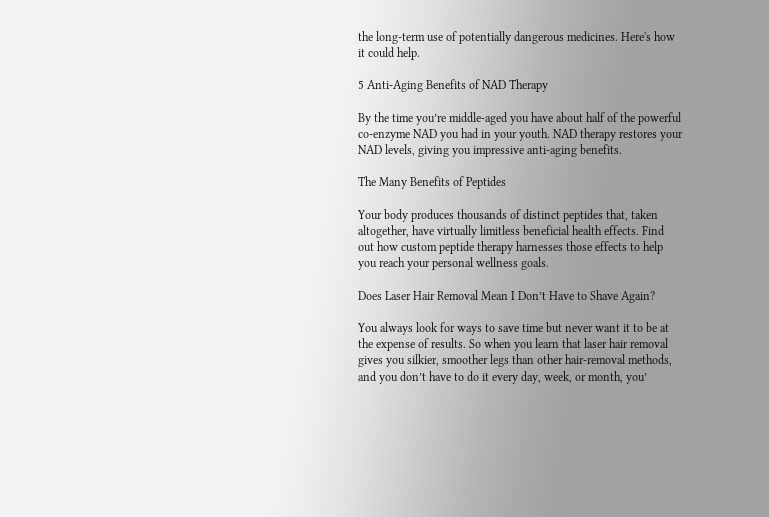the long-term use of potentially dangerous medicines. Here's how it could help.

5 Anti-Aging Benefits of NAD Therapy

By the time you’re middle-aged you have about half of the powerful co-enzyme NAD you had in your youth. NAD therapy restores your NAD levels, giving you impressive anti-aging benefits.

The Many Benefits of Peptides

Your body produces thousands of distinct peptides that, taken altogether, have virtually limitless beneficial health effects. Find out how custom peptide therapy harnesses those effects to help you reach your personal wellness goals.

Does Laser Hair Removal Mean I Don’t Have to Shave Again?

You always look for ways to save time but never want it to be at the expense of results. So when you learn that laser hair removal gives you silkier, smoother legs than other hair-removal methods, and you don’t have to do it every day, week, or month, you’